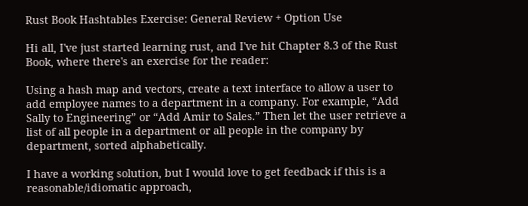Rust Book Hashtables Exercise: General Review + Option Use

Hi all, I've just started learning rust, and I've hit Chapter 8.3 of the Rust Book, where there's an exercise for the reader:

Using a hash map and vectors, create a text interface to allow a user to add employee names to a department in a company. For example, “Add Sally to Engineering” or “Add Amir to Sales.” Then let the user retrieve a list of all people in a department or all people in the company by department, sorted alphabetically.

I have a working solution, but I would love to get feedback if this is a reasonable/idiomatic approach,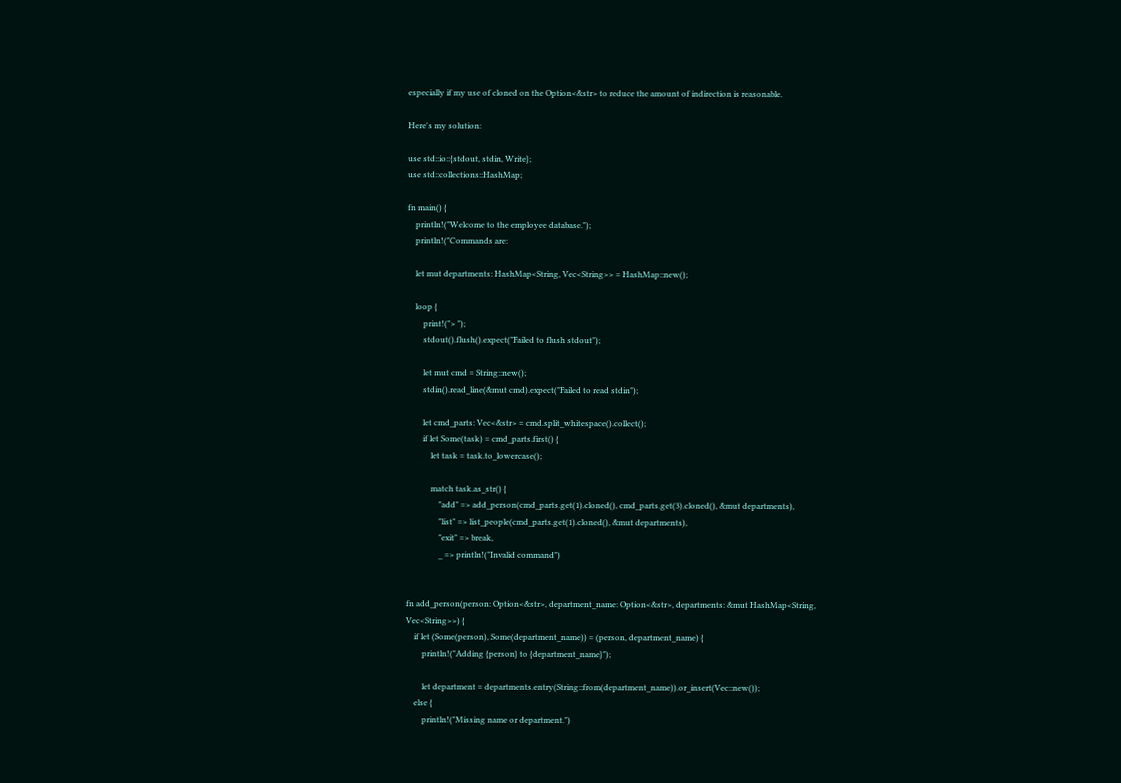especially if my use of cloned on the Option<&str> to reduce the amount of indirection is reasonable.

Here's my solution:

use std::io::{stdout, stdin, Write};
use std::collections::HashMap;

fn main() {
    println!("Welcome to the employee database.");
    println!("Commands are:

    let mut departments: HashMap<String, Vec<String>> = HashMap::new();

    loop {
        print!("> ");
        stdout().flush().expect("Failed to flush stdout");

        let mut cmd = String::new();
        stdin().read_line(&mut cmd).expect("Failed to read stdin");

        let cmd_parts: Vec<&str> = cmd.split_whitespace().collect();
        if let Some(task) = cmd_parts.first() {
            let task = task.to_lowercase();

            match task.as_str() {
                "add" => add_person(cmd_parts.get(1).cloned(), cmd_parts.get(3).cloned(), &mut departments),
                "list" => list_people(cmd_parts.get(1).cloned(), &mut departments),
                "exit" => break,
                _ => println!("Invalid command")


fn add_person(person: Option<&str>, department_name: Option<&str>, departments: &mut HashMap<String, Vec<String>>) {
    if let (Some(person), Some(department_name)) = (person, department_name) {
        println!("Adding {person} to {department_name}");

        let department = departments.entry(String::from(department_name)).or_insert(Vec::new());
    else {
        println!("Missing name or department.")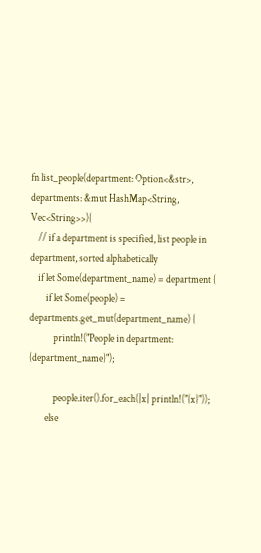fn list_people(department: Option<&str>, departments: &mut HashMap<String, Vec<String>>){
    // if a department is specified, list people in department, sorted alphabetically
    if let Some(department_name) = department {
        if let Some(people) = departments.get_mut(department_name) {
            println!("People in department: {department_name}");

            people.iter().for_each(|x| println!("{x}"));
        else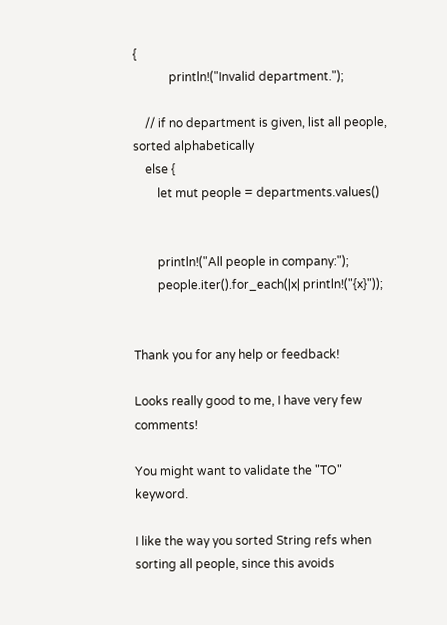{
            println!("Invalid department.");

    // if no department is given, list all people, sorted alphabetically
    else {
        let mut people = departments.values()


        println!("All people in company:");
        people.iter().for_each(|x| println!("{x}"));


Thank you for any help or feedback!

Looks really good to me, I have very few comments!

You might want to validate the "TO" keyword.

I like the way you sorted String refs when sorting all people, since this avoids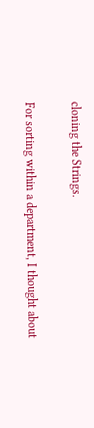cloning the Strings.

For sorting within a department, I thought about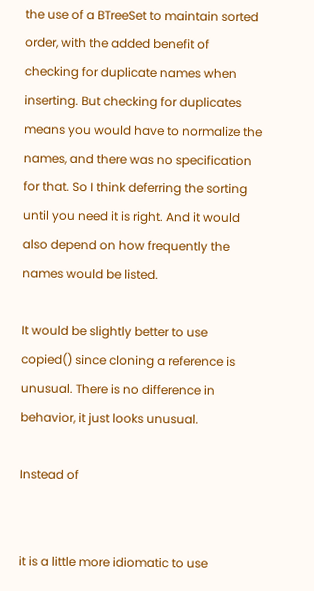the use of a BTreeSet to maintain sorted order, with the added benefit of checking for duplicate names when inserting. But checking for duplicates means you would have to normalize the names, and there was no specification for that. So I think deferring the sorting until you need it is right. And it would also depend on how frequently the names would be listed.

It would be slightly better to use copied() since cloning a reference is unusual. There is no difference in behavior, it just looks unusual.

Instead of


it is a little more idiomatic to use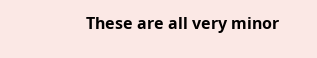These are all very minor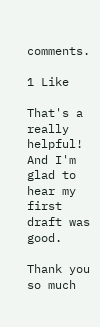comments.

1 Like

That's a really helpful! And I'm glad to hear my first draft was good.

Thank you so much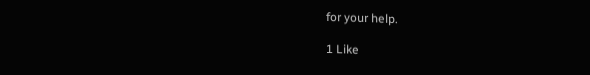for your help.

1 Like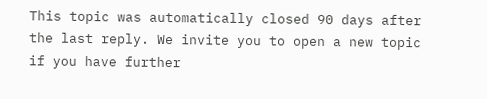This topic was automatically closed 90 days after the last reply. We invite you to open a new topic if you have further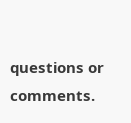questions or comments.